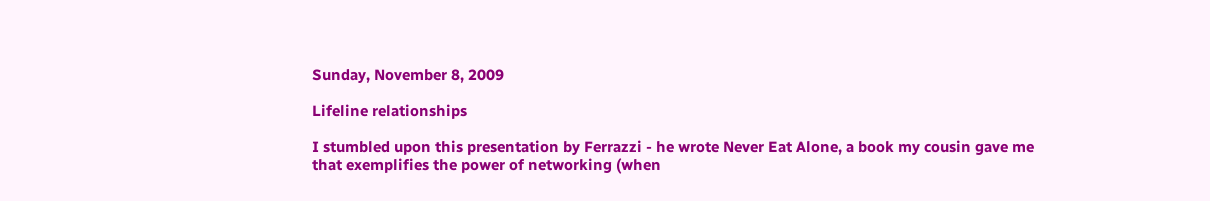Sunday, November 8, 2009

Lifeline relationships

I stumbled upon this presentation by Ferrazzi - he wrote Never Eat Alone, a book my cousin gave me that exemplifies the power of networking (when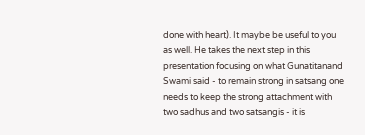done with heart). It maybe be useful to you as well. He takes the next step in this presentation focusing on what Gunatitanand Swami said - to remain strong in satsang one needs to keep the strong attachment with two sadhus and two satsangis - it is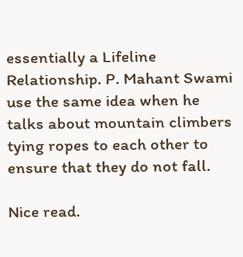essentially a Lifeline Relationship. P. Mahant Swami use the same idea when he talks about mountain climbers tying ropes to each other to ensure that they do not fall.

Nice read.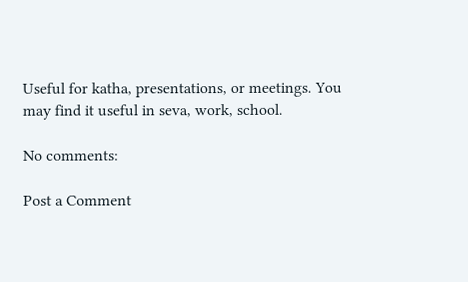Useful for katha, presentations, or meetings. You may find it useful in seva, work, school.

No comments:

Post a Comment